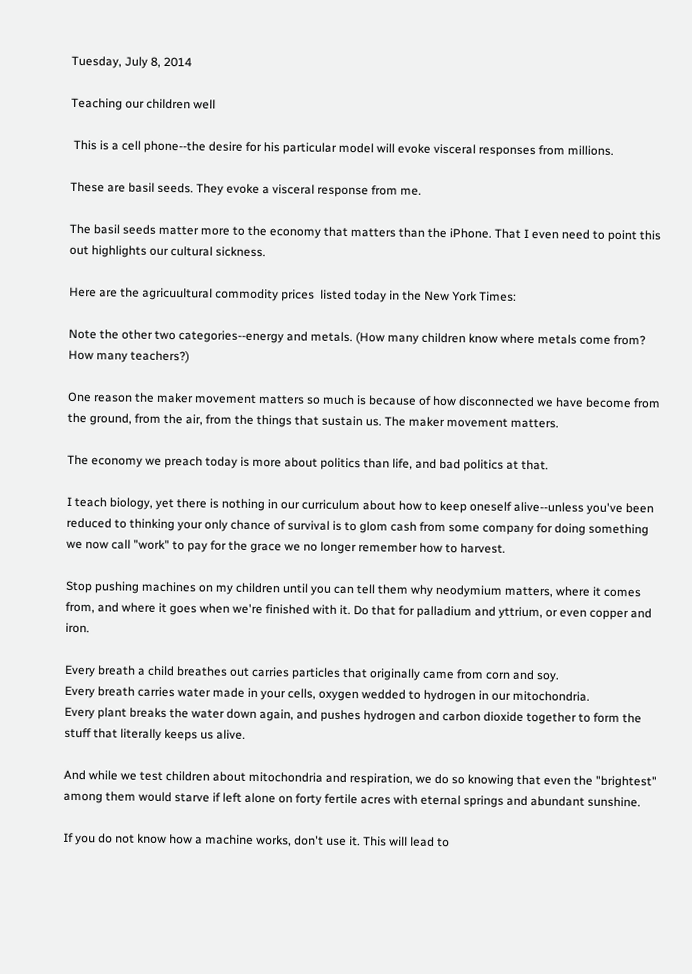Tuesday, July 8, 2014

Teaching our children well

 This is a cell phone--the desire for his particular model will evoke visceral responses from millions.

These are basil seeds. They evoke a visceral response from me.

The basil seeds matter more to the economy that matters than the iPhone. That I even need to point this out highlights our cultural sickness.

Here are the agricuultural commodity prices  listed today in the New York Times:

Note the other two categories--energy and metals. (How many children know where metals come from? How many teachers?)

One reason the maker movement matters so much is because of how disconnected we have become from the ground, from the air, from the things that sustain us. The maker movement matters.

The economy we preach today is more about politics than life, and bad politics at that.

I teach biology, yet there is nothing in our curriculum about how to keep oneself alive--unless you've been reduced to thinking your only chance of survival is to glom cash from some company for doing something we now call "work" to pay for the grace we no longer remember how to harvest.

Stop pushing machines on my children until you can tell them why neodymium matters, where it comes from, and where it goes when we're finished with it. Do that for palladium and yttrium, or even copper and iron.

Every breath a child breathes out carries particles that originally came from corn and soy.
Every breath carries water made in your cells, oxygen wedded to hydrogen in our mitochondria.
Every plant breaks the water down again, and pushes hydrogen and carbon dioxide together to form the stuff that literally keeps us alive.

And while we test children about mitochondria and respiration, we do so knowing that even the "brightest" among them would starve if left alone on forty fertile acres with eternal springs and abundant sunshine.

If you do not know how a machine works, don't use it. This will lead to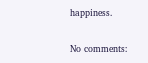happiness.

No comments: